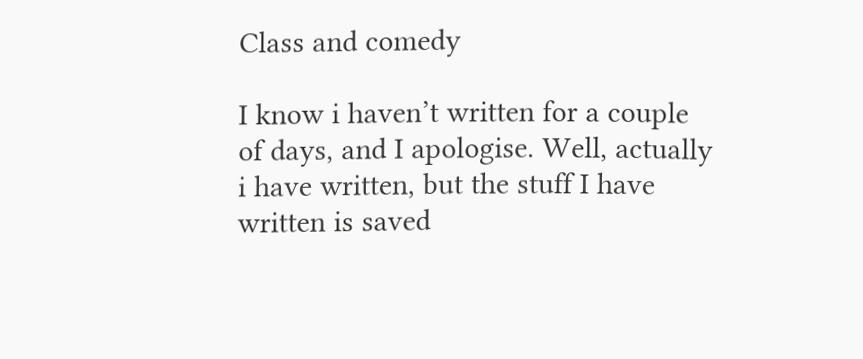Class and comedy

I know i haven’t written for a couple of days, and I apologise. Well, actually i have written, but the stuff I have written is saved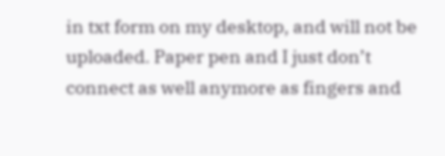in txt form on my desktop, and will not be uploaded. Paper pen and I just don’t connect as well anymore as fingers and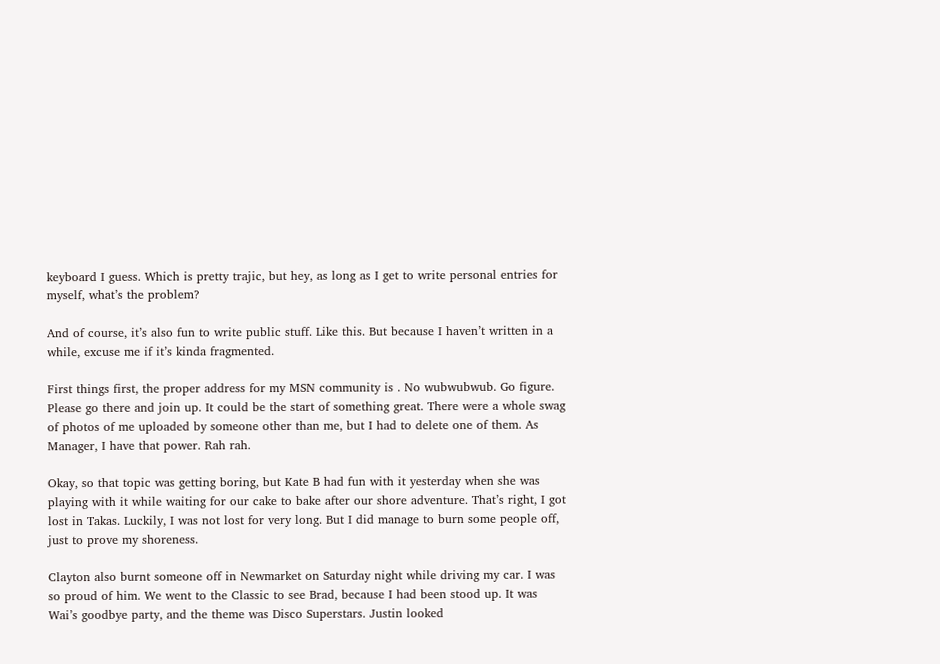keyboard I guess. Which is pretty trajic, but hey, as long as I get to write personal entries for myself, what’s the problem?

And of course, it’s also fun to write public stuff. Like this. But because I haven’t written in a while, excuse me if it’s kinda fragmented.

First things first, the proper address for my MSN community is . No wubwubwub. Go figure. Please go there and join up. It could be the start of something great. There were a whole swag of photos of me uploaded by someone other than me, but I had to delete one of them. As Manager, I have that power. Rah rah.

Okay, so that topic was getting boring, but Kate B had fun with it yesterday when she was playing with it while waiting for our cake to bake after our shore adventure. That’s right, I got lost in Takas. Luckily, I was not lost for very long. But I did manage to burn some people off, just to prove my shoreness.

Clayton also burnt someone off in Newmarket on Saturday night while driving my car. I was so proud of him. We went to the Classic to see Brad, because I had been stood up. It was Wai’s goodbye party, and the theme was Disco Superstars. Justin looked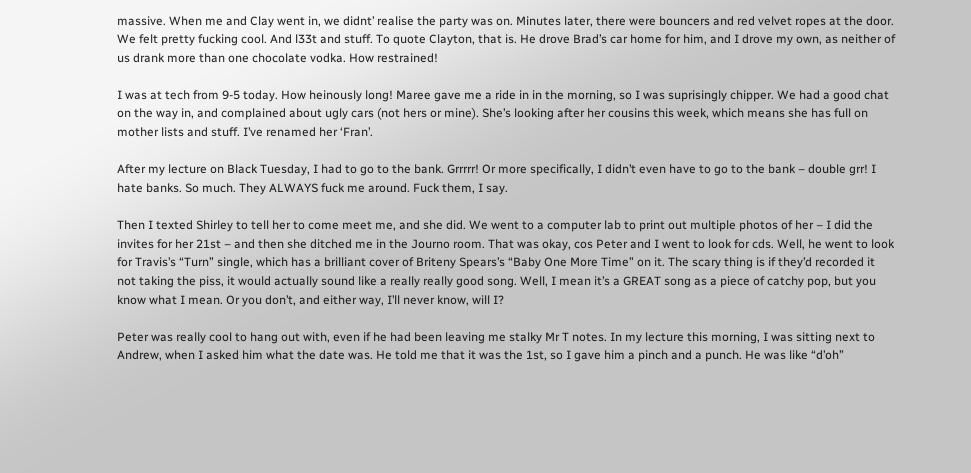massive. When me and Clay went in, we didnt’ realise the party was on. Minutes later, there were bouncers and red velvet ropes at the door. We felt pretty fucking cool. And l33t and stuff. To quote Clayton, that is. He drove Brad’s car home for him, and I drove my own, as neither of us drank more than one chocolate vodka. How restrained!

I was at tech from 9-5 today. How heinously long! Maree gave me a ride in in the morning, so I was suprisingly chipper. We had a good chat on the way in, and complained about ugly cars (not hers or mine). She’s looking after her cousins this week, which means she has full on mother lists and stuff. I’ve renamed her ‘Fran’.

After my lecture on Black Tuesday, I had to go to the bank. Grrrrr! Or more specifically, I didn’t even have to go to the bank – double grr! I hate banks. So much. They ALWAYS fuck me around. Fuck them, I say.

Then I texted Shirley to tell her to come meet me, and she did. We went to a computer lab to print out multiple photos of her – I did the invites for her 21st – and then she ditched me in the Journo room. That was okay, cos Peter and I went to look for cds. Well, he went to look for Travis’s “Turn” single, which has a brilliant cover of Briteny Spears’s “Baby One More Time” on it. The scary thing is if they’d recorded it not taking the piss, it would actually sound like a really really good song. Well, I mean it’s a GREAT song as a piece of catchy pop, but you know what I mean. Or you don’t, and either way, I’ll never know, will I?

Peter was really cool to hang out with, even if he had been leaving me stalky Mr T notes. In my lecture this morning, I was sitting next to Andrew, when I asked him what the date was. He told me that it was the 1st, so I gave him a pinch and a punch. He was like “d’oh”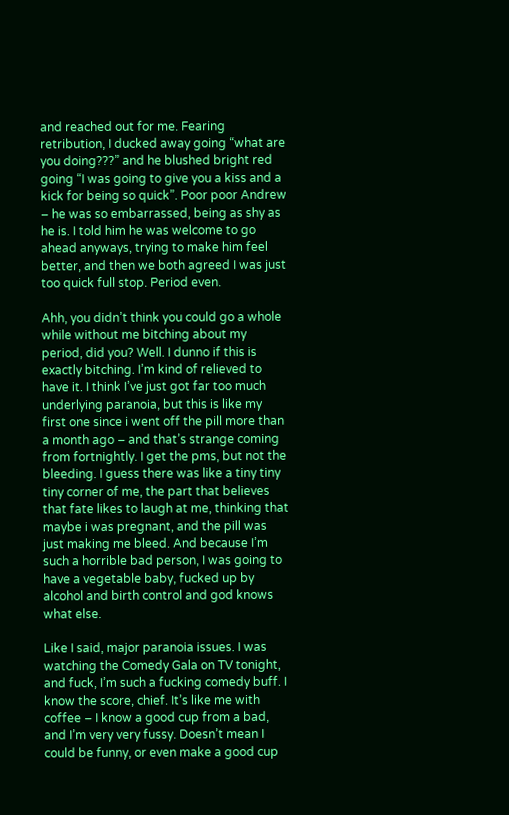and reached out for me. Fearing retribution, I ducked away going “what are you doing???” and he blushed bright red going “I was going to give you a kiss and a kick for being so quick”. Poor poor Andrew – he was so embarrassed, being as shy as he is. I told him he was welcome to go ahead anyways, trying to make him feel better, and then we both agreed I was just too quick full stop. Period even.

Ahh, you didn’t think you could go a whole while without me bitching about my period, did you? Well. I dunno if this is exactly bitching. I’m kind of relieved to have it. I think I’ve just got far too much underlying paranoia, but this is like my first one since i went off the pill more than a month ago – and that’s strange coming from fortnightly. I get the pms, but not the bleeding. I guess there was like a tiny tiny tiny corner of me, the part that believes that fate likes to laugh at me, thinking that maybe i was pregnant, and the pill was just making me bleed. And because I’m such a horrible bad person, I was going to have a vegetable baby, fucked up by alcohol and birth control and god knows what else.

Like I said, major paranoia issues. I was watching the Comedy Gala on TV tonight, and fuck, I’m such a fucking comedy buff. I know the score, chief. It’s like me with coffee – I know a good cup from a bad, and I’m very very fussy. Doesn’t mean I could be funny, or even make a good cup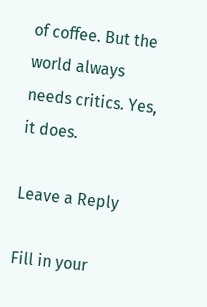of coffee. But the world always needs critics. Yes, it does.

Leave a Reply

Fill in your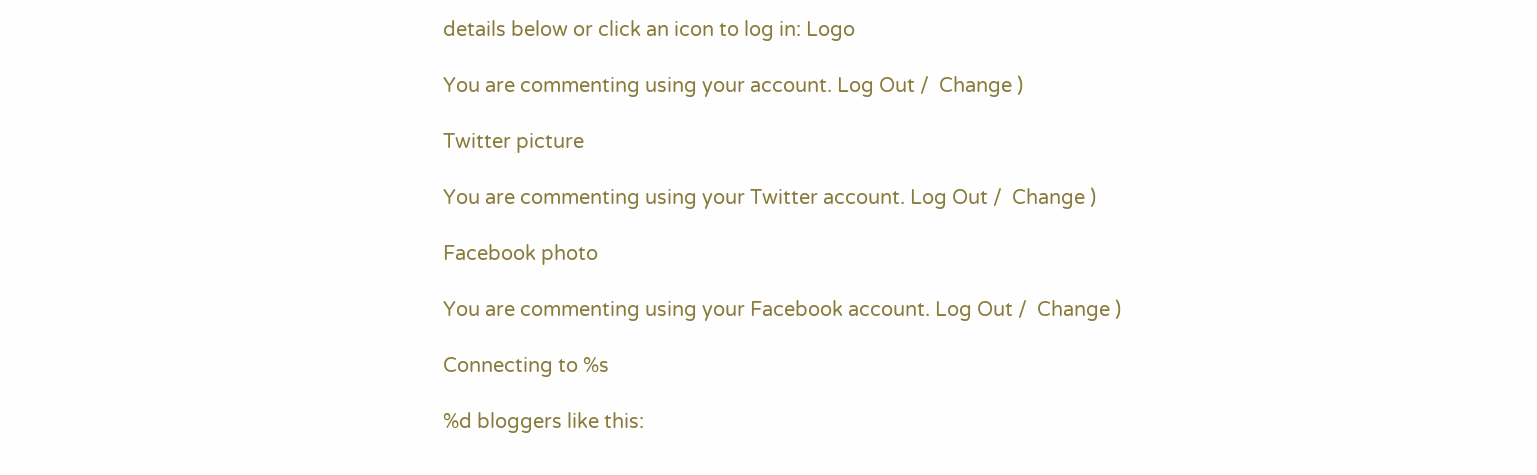details below or click an icon to log in: Logo

You are commenting using your account. Log Out /  Change )

Twitter picture

You are commenting using your Twitter account. Log Out /  Change )

Facebook photo

You are commenting using your Facebook account. Log Out /  Change )

Connecting to %s

%d bloggers like this: